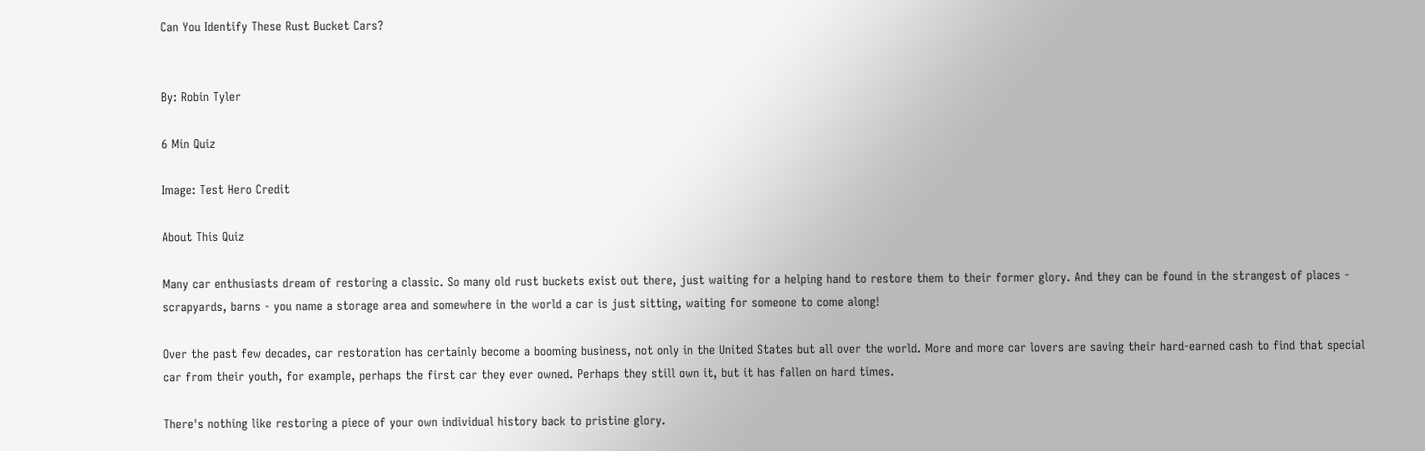Can You Identify These Rust Bucket Cars?


By: Robin Tyler

6 Min Quiz

Image: Test Hero Credit

About This Quiz

Many car enthusiasts dream of restoring a classic. So many old rust buckets exist out there, just waiting for a helping hand to restore them to their former glory. And they can be found in the strangest of places - scrapyards, barns - you name a storage area and somewhere in the world a car is just sitting, waiting for someone to come along!

Over the past few decades, car restoration has certainly become a booming business, not only in the United States but all over the world. More and more car lovers are saving their hard-earned cash to find that special car from their youth, for example, perhaps the first car they ever owned. Perhaps they still own it, but it has fallen on hard times.

There's nothing like restoring a piece of your own individual history back to pristine glory.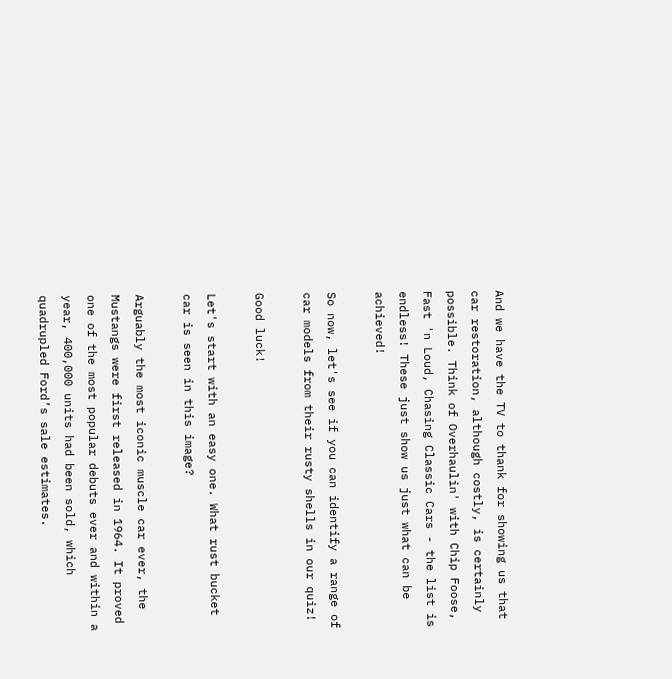And we have the TV to thank for showing us that car restoration, although costly, is certainly possible. Think of Overhaulin' with Chip Foose, Fast 'n Loud, Chasing Classic Cars - the list is endless! These just show us just what can be achieved!

So now, let's see if you can identify a range of car models from their rusty shells in our quiz!

Good luck!

Let's start with an easy one. What rust bucket car is seen in this image?

Arguably the most iconic muscle car ever, the Mustangs were first released in 1964. It proved one of the most popular debuts ever and within a year, 400,000 units had been sold, which quadrupled Ford’s sale estimates.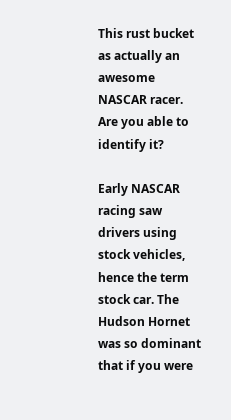This rust bucket as actually an awesome NASCAR racer. Are you able to identify it?

Early NASCAR racing saw drivers using stock vehicles, hence the term stock car. The Hudson Hornet was so dominant that if you were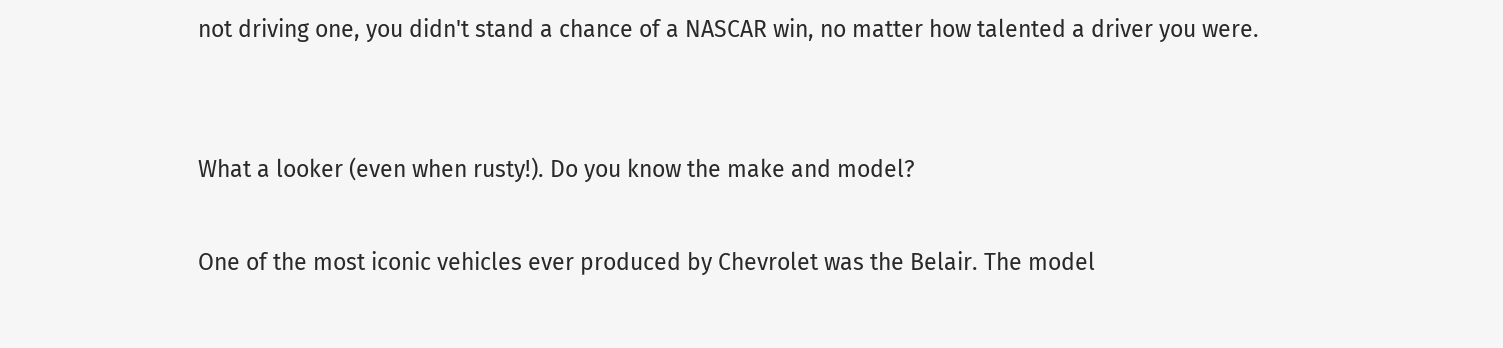not driving one, you didn't stand a chance of a NASCAR win, no matter how talented a driver you were.


What a looker (even when rusty!). Do you know the make and model?

One of the most iconic vehicles ever produced by Chevrolet was the Belair. The model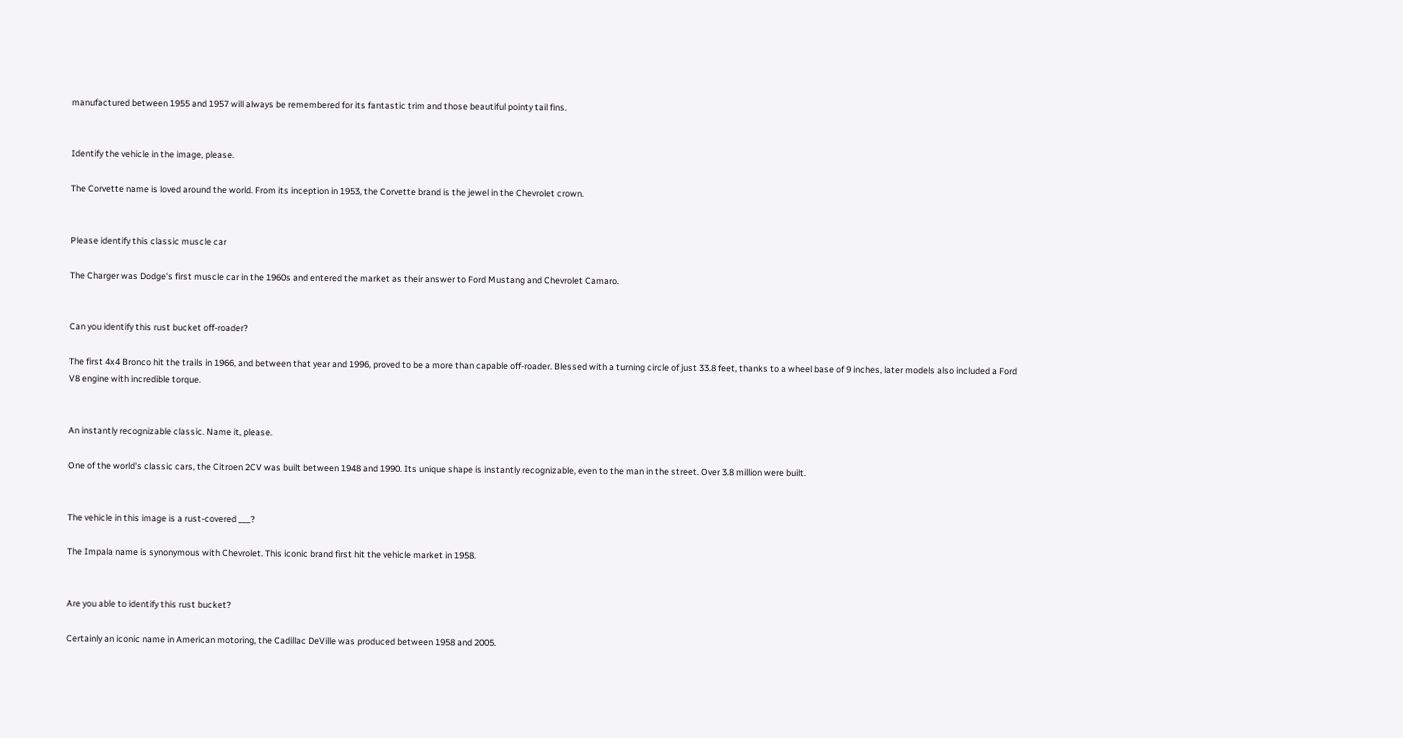manufactured between 1955 and 1957 will always be remembered for its fantastic trim and those beautiful pointy tail fins.


Identify the vehicle in the image, please.

The Corvette name is loved around the world. From its inception in 1953, the Corvette brand is the jewel in the Chevrolet crown.


Please identify this classic muscle car

The Charger was Dodge's first muscle car in the 1960s and entered the market as their answer to Ford Mustang and Chevrolet Camaro.


Can you identify this rust bucket off-roader?

The first 4x4 Bronco hit the trails in 1966, and between that year and 1996, proved to be a more than capable off-roader. Blessed with a turning circle of just 33.8 feet, thanks to a wheel base of 9 inches, later models also included a Ford V8 engine with incredible torque.


An instantly recognizable classic. Name it, please.

One of the world's classic cars, the Citroen 2CV was built between 1948 and 1990. Its unique shape is instantly recognizable, even to the man in the street. Over 3.8 million were built.


The vehicle in this image is a rust-covered ___?

The Impala name is synonymous with Chevrolet. This iconic brand first hit the vehicle market in 1958.


Are you able to identify this rust bucket?

Certainly an iconic name in American motoring, the Cadillac DeVille was produced between 1958 and 2005.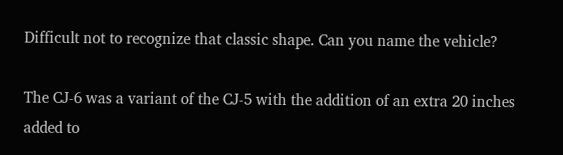Difficult not to recognize that classic shape. Can you name the vehicle?

The CJ-6 was a variant of the CJ-5 with the addition of an extra 20 inches added to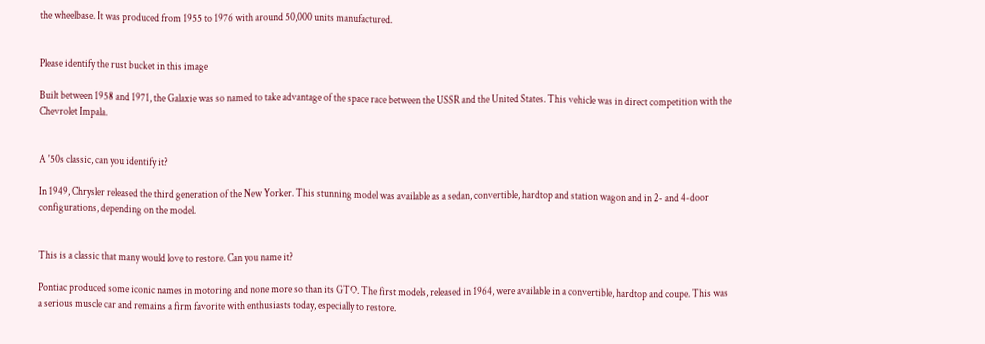the wheelbase. It was produced from 1955 to 1976 with around 50,000 units manufactured.


Please identify the rust bucket in this image

Built between 1958 and 1971, the Galaxie was so named to take advantage of the space race between the USSR and the United States. This vehicle was in direct competition with the Chevrolet Impala.


A '50s classic, can you identify it?

In 1949, Chrysler released the third generation of the New Yorker. This stunning model was available as a sedan, convertible, hardtop and station wagon and in 2- and 4-door configurations, depending on the model.


This is a classic that many would love to restore. Can you name it?

Pontiac produced some iconic names in motoring and none more so than its GTO. The first models, released in 1964, were available in a convertible, hardtop and coupe. This was a serious muscle car and remains a firm favorite with enthusiasts today, especially to restore.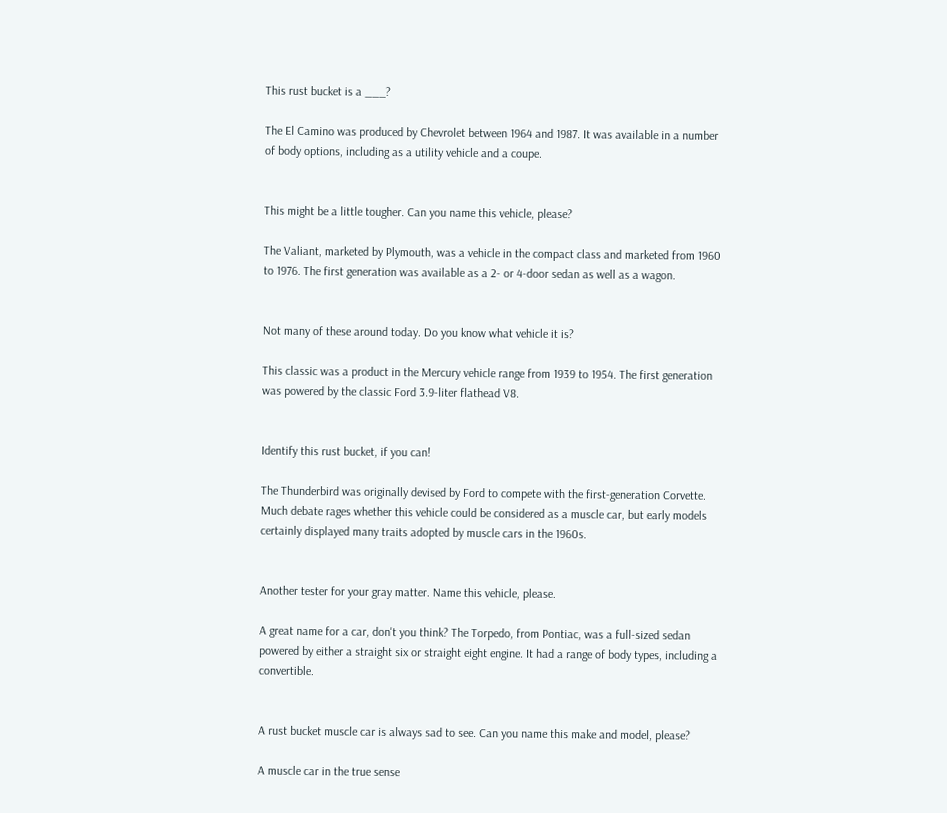This rust bucket is a ___?

The El Camino was produced by Chevrolet between 1964 and 1987. It was available in a number of body options, including as a utility vehicle and a coupe.


This might be a little tougher. Can you name this vehicle, please?

The Valiant, marketed by Plymouth, was a vehicle in the compact class and marketed from 1960 to 1976. The first generation was available as a 2- or 4-door sedan as well as a wagon.


Not many of these around today. Do you know what vehicle it is?

This classic was a product in the Mercury vehicle range from 1939 to 1954. The first generation was powered by the classic Ford 3.9-liter flathead V8.


Identify this rust bucket, if you can!

The Thunderbird was originally devised by Ford to compete with the first-generation Corvette. Much debate rages whether this vehicle could be considered as a muscle car, but early models certainly displayed many traits adopted by muscle cars in the 1960s.


Another tester for your gray matter. Name this vehicle, please.

A great name for a car, don't you think? The Torpedo, from Pontiac, was a full-sized sedan powered by either a straight six or straight eight engine. It had a range of body types, including a convertible.


A rust bucket muscle car is always sad to see. Can you name this make and model, please?

A muscle car in the true sense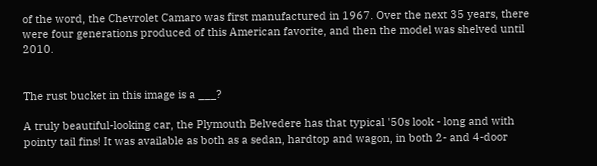of the word, the Chevrolet Camaro was first manufactured in 1967. Over the next 35 years, there were four generations produced of this American favorite, and then the model was shelved until 2010.


The rust bucket in this image is a ___?

A truly beautiful-looking car, the Plymouth Belvedere has that typical '50s look - long and with pointy tail fins! It was available as both as a sedan, hardtop and wagon, in both 2- and 4-door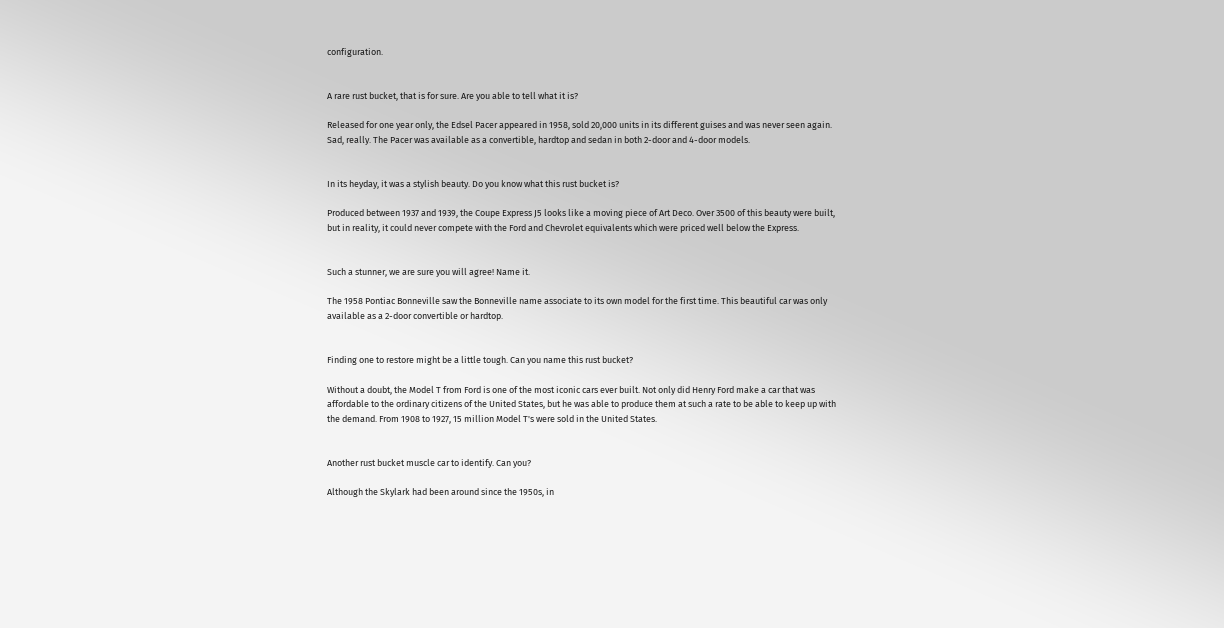configuration.


A rare rust bucket, that is for sure. Are you able to tell what it is?

Released for one year only, the Edsel Pacer appeared in 1958, sold 20,000 units in its different guises and was never seen again. Sad, really. The Pacer was available as a convertible, hardtop and sedan in both 2-door and 4-door models.


In its heyday, it was a stylish beauty. Do you know what this rust bucket is?

Produced between 1937 and 1939, the Coupe Express J5 looks like a moving piece of Art Deco. Over 3500 of this beauty were built, but in reality, it could never compete with the Ford and Chevrolet equivalents which were priced well below the Express.


Such a stunner, we are sure you will agree! Name it.

The 1958 Pontiac Bonneville saw the Bonneville name associate to its own model for the first time. This beautiful car was only available as a 2-door convertible or hardtop.


Finding one to restore might be a little tough. Can you name this rust bucket?

Without a doubt, the Model T from Ford is one of the most iconic cars ever built. Not only did Henry Ford make a car that was affordable to the ordinary citizens of the United States, but he was able to produce them at such a rate to be able to keep up with the demand. From 1908 to 1927, 15 million Model T's were sold in the United States.


Another rust bucket muscle car to identify. Can you?

Although the Skylark had been around since the 1950s, in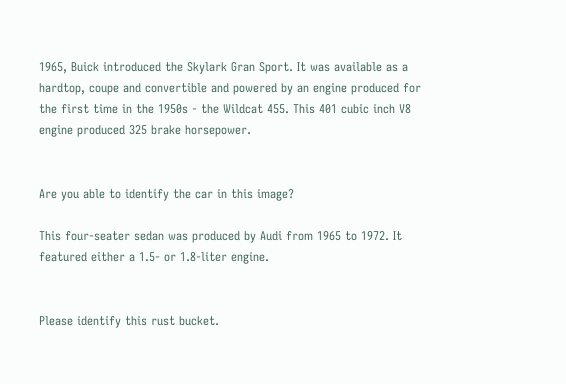1965, Buick introduced the Skylark Gran Sport. It was available as a hardtop, coupe and convertible and powered by an engine produced for the first time in the 1950s - the Wildcat 455. This 401 cubic inch V8 engine produced 325 brake horsepower.


Are you able to identify the car in this image?

This four-seater sedan was produced by Audi from 1965 to 1972. It featured either a 1.5- or 1.8-liter engine.


Please identify this rust bucket.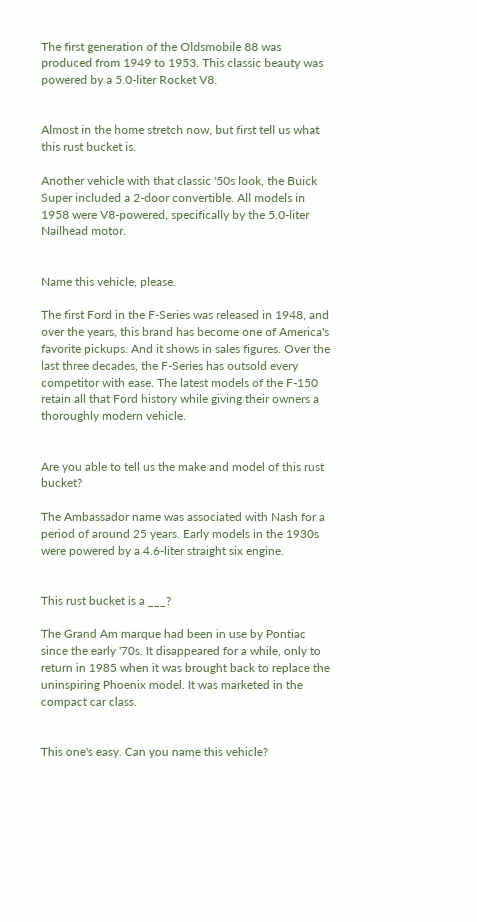The first generation of the Oldsmobile 88 was produced from 1949 to 1953. This classic beauty was powered by a 5.0-liter Rocket V8.


Almost in the home stretch now, but first tell us what this rust bucket is.

Another vehicle with that classic '50s look, the Buick Super included a 2-door convertible. All models in 1958 were V8-powered, specifically by the 5.0-liter Nailhead motor.


Name this vehicle, please.

The first Ford in the F-Series was released in 1948, and over the years, this brand has become one of America's favorite pickups. And it shows in sales figures. Over the last three decades, the F-Series has outsold every competitor with ease. The latest models of the F-150 retain all that Ford history while giving their owners a thoroughly modern vehicle.


Are you able to tell us the make and model of this rust bucket?

The Ambassador name was associated with Nash for a period of around 25 years. Early models in the 1930s were powered by a 4.6-liter straight six engine.


This rust bucket is a ___?

The Grand Am marque had been in use by Pontiac since the early '70s. It disappeared for a while, only to return in 1985 when it was brought back to replace the uninspiring Phoenix model. It was marketed in the compact car class.


This one's easy. Can you name this vehicle?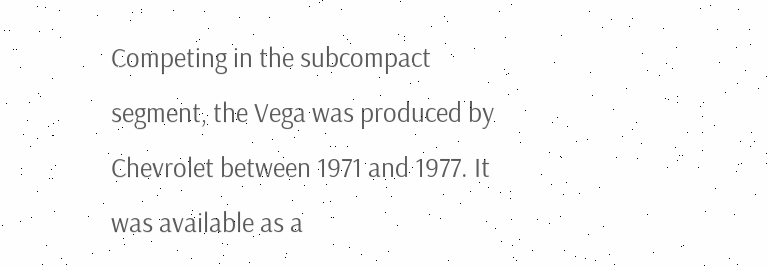Competing in the subcompact segment, the Vega was produced by Chevrolet between 1971 and 1977. It was available as a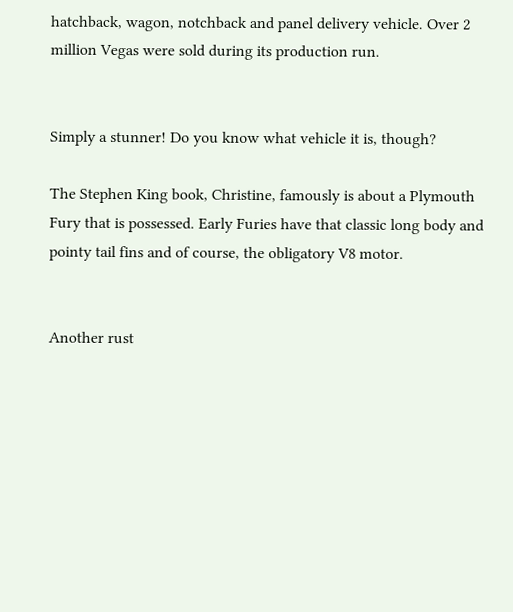hatchback, wagon, notchback and panel delivery vehicle. Over 2 million Vegas were sold during its production run.


Simply a stunner! Do you know what vehicle it is, though?

The Stephen King book, Christine, famously is about a Plymouth Fury that is possessed. Early Furies have that classic long body and pointy tail fins and of course, the obligatory V8 motor.


Another rust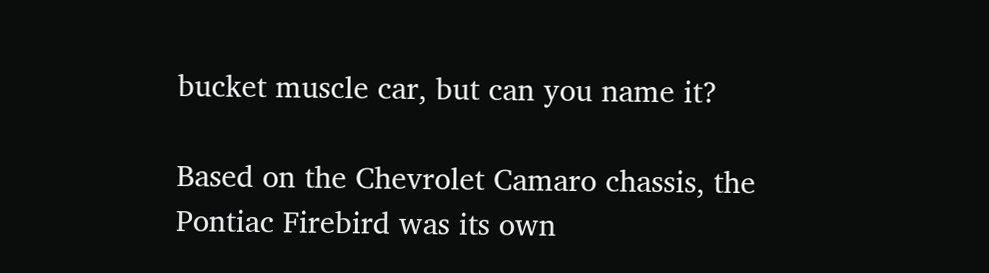bucket muscle car, but can you name it?

Based on the Chevrolet Camaro chassis, the Pontiac Firebird was its own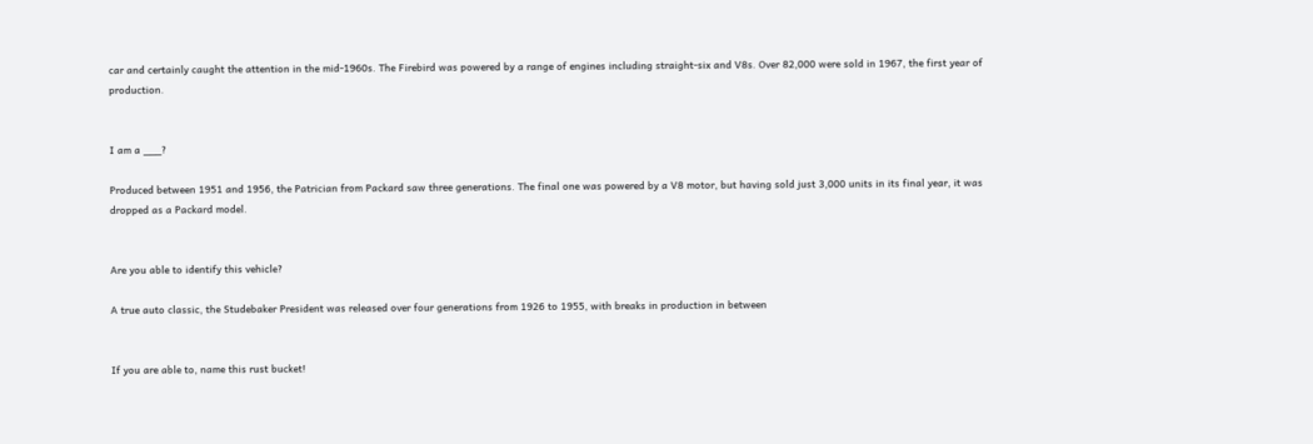car and certainly caught the attention in the mid-1960s. The Firebird was powered by a range of engines including straight-six and V8s. Over 82,000 were sold in 1967, the first year of production.


I am a ___?

Produced between 1951 and 1956, the Patrician from Packard saw three generations. The final one was powered by a V8 motor, but having sold just 3,000 units in its final year, it was dropped as a Packard model.


Are you able to identify this vehicle?

A true auto classic, the Studebaker President was released over four generations from 1926 to 1955, with breaks in production in between


If you are able to, name this rust bucket!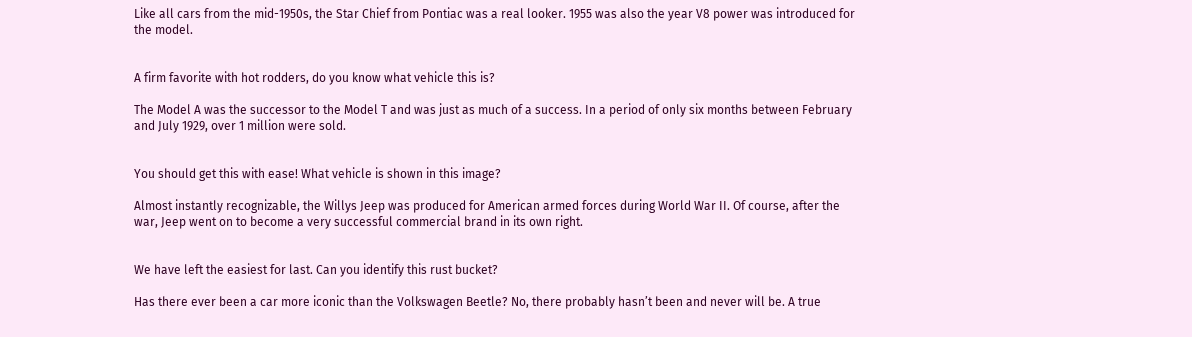Like all cars from the mid-1950s, the Star Chief from Pontiac was a real looker. 1955 was also the year V8 power was introduced for the model.


A firm favorite with hot rodders, do you know what vehicle this is?

The Model A was the successor to the Model T and was just as much of a success. In a period of only six months between February and July 1929, over 1 million were sold.


You should get this with ease! What vehicle is shown in this image?

Almost instantly recognizable, the Willys Jeep was produced for American armed forces during World War II. Of course, after the war, Jeep went on to become a very successful commercial brand in its own right.


We have left the easiest for last. Can you identify this rust bucket?

Has there ever been a car more iconic than the Volkswagen Beetle? No, there probably hasn’t been and never will be. A true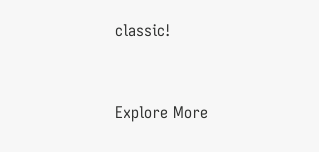classic!


Explore More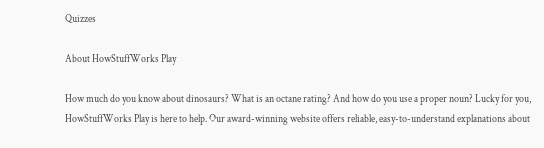Quizzes

About HowStuffWorks Play

How much do you know about dinosaurs? What is an octane rating? And how do you use a proper noun? Lucky for you, HowStuffWorks Play is here to help. Our award-winning website offers reliable, easy-to-understand explanations about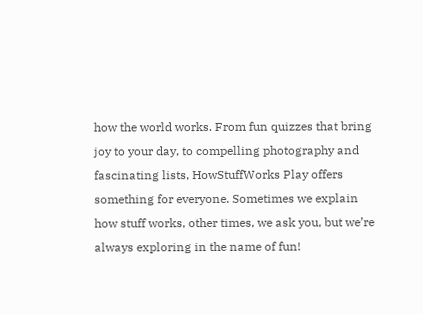how the world works. From fun quizzes that bring joy to your day, to compelling photography and fascinating lists, HowStuffWorks Play offers something for everyone. Sometimes we explain how stuff works, other times, we ask you, but we’re always exploring in the name of fun!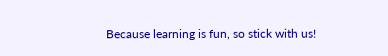Because learning is fun, so stick with us!